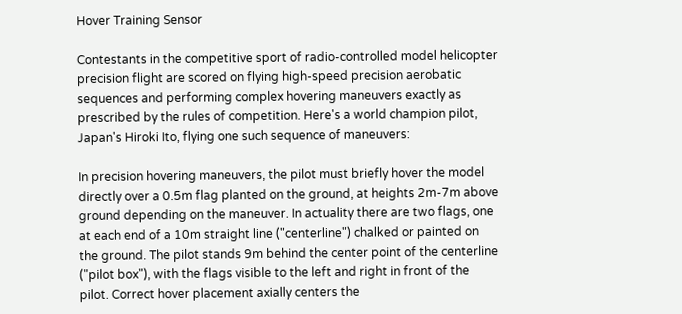Hover Training Sensor

Contestants in the competitive sport of radio-controlled model helicopter precision flight are scored on flying high-speed precision aerobatic sequences and performing complex hovering maneuvers exactly as prescribed by the rules of competition. Here's a world champion pilot, Japan's Hiroki Ito, flying one such sequence of maneuvers:

In precision hovering maneuvers, the pilot must briefly hover the model directly over a 0.5m flag planted on the ground, at heights 2m-7m above ground depending on the maneuver. In actuality there are two flags, one at each end of a 10m straight line ("centerline") chalked or painted on the ground. The pilot stands 9m behind the center point of the centerline ("pilot box"), with the flags visible to the left and right in front of the pilot. Correct hover placement axially centers the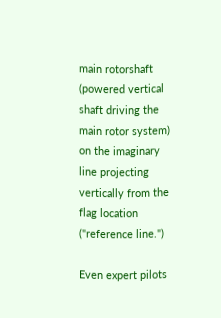main rotorshaft (powered vertical shaft driving the main rotor system) on the imaginary line projecting vertically from the flag location ("reference line.")

Even expert pilots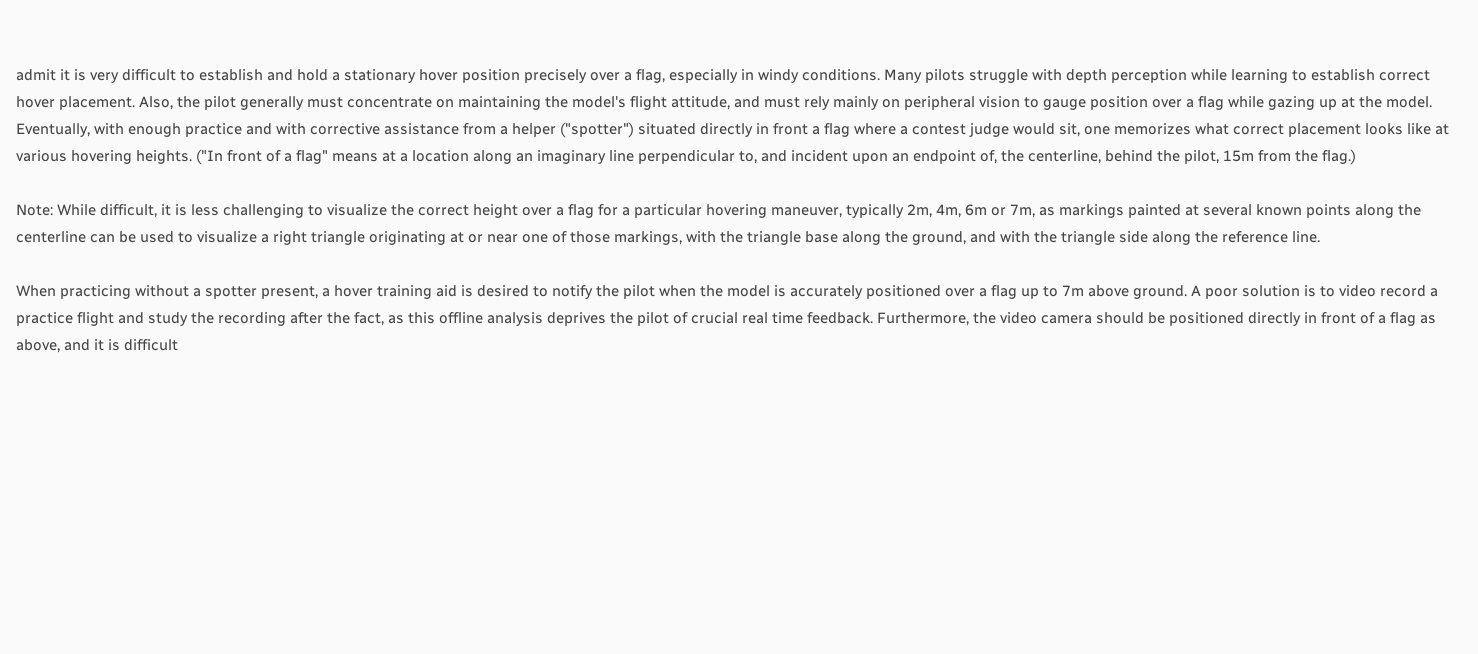admit it is very difficult to establish and hold a stationary hover position precisely over a flag, especially in windy conditions. Many pilots struggle with depth perception while learning to establish correct hover placement. Also, the pilot generally must concentrate on maintaining the model's flight attitude, and must rely mainly on peripheral vision to gauge position over a flag while gazing up at the model. Eventually, with enough practice and with corrective assistance from a helper ("spotter") situated directly in front a flag where a contest judge would sit, one memorizes what correct placement looks like at various hovering heights. ("In front of a flag" means at a location along an imaginary line perpendicular to, and incident upon an endpoint of, the centerline, behind the pilot, 15m from the flag.)

Note: While difficult, it is less challenging to visualize the correct height over a flag for a particular hovering maneuver, typically 2m, 4m, 6m or 7m, as markings painted at several known points along the centerline can be used to visualize a right triangle originating at or near one of those markings, with the triangle base along the ground, and with the triangle side along the reference line.

When practicing without a spotter present, a hover training aid is desired to notify the pilot when the model is accurately positioned over a flag up to 7m above ground. A poor solution is to video record a practice flight and study the recording after the fact, as this offline analysis deprives the pilot of crucial real time feedback. Furthermore, the video camera should be positioned directly in front of a flag as above, and it is difficult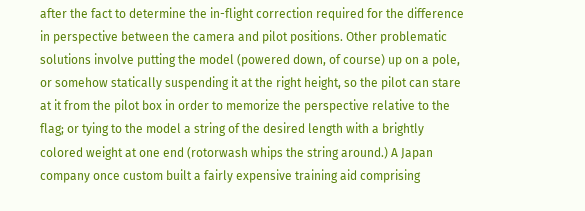after the fact to determine the in-flight correction required for the difference in perspective between the camera and pilot positions. Other problematic solutions involve putting the model (powered down, of course) up on a pole, or somehow statically suspending it at the right height, so the pilot can stare at it from the pilot box in order to memorize the perspective relative to the flag; or tying to the model a string of the desired length with a brightly colored weight at one end (rotorwash whips the string around.) A Japan company once custom built a fairly expensive training aid comprising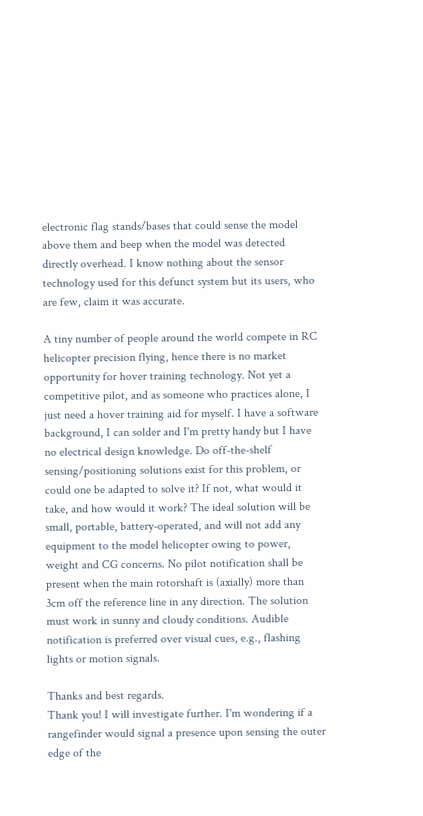electronic flag stands/bases that could sense the model above them and beep when the model was detected directly overhead. I know nothing about the sensor technology used for this defunct system but its users, who are few, claim it was accurate.

A tiny number of people around the world compete in RC helicopter precision flying, hence there is no market opportunity for hover training technology. Not yet a competitive pilot, and as someone who practices alone, I just need a hover training aid for myself. I have a software background, I can solder and I'm pretty handy but I have no electrical design knowledge. Do off-the-shelf sensing/positioning solutions exist for this problem, or could one be adapted to solve it? If not, what would it take, and how would it work? The ideal solution will be small, portable, battery-operated, and will not add any equipment to the model helicopter owing to power, weight and CG concerns. No pilot notification shall be present when the main rotorshaft is (axially) more than 3cm off the reference line in any direction. The solution must work in sunny and cloudy conditions. Audible notification is preferred over visual cues, e.g., flashing lights or motion signals.

Thanks and best regards.
Thank you! I will investigate further. I'm wondering if a rangefinder would signal a presence upon sensing the outer edge of the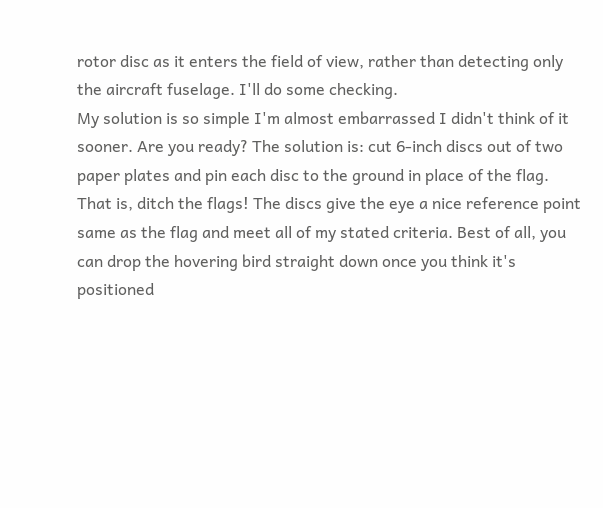rotor disc as it enters the field of view, rather than detecting only the aircraft fuselage. I'll do some checking.
My solution is so simple I'm almost embarrassed I didn't think of it sooner. Are you ready? The solution is: cut 6-inch discs out of two paper plates and pin each disc to the ground in place of the flag. That is, ditch the flags! The discs give the eye a nice reference point same as the flag and meet all of my stated criteria. Best of all, you can drop the hovering bird straight down once you think it's positioned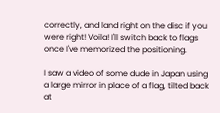correctly, and land right on the disc if you were right! Voila! I'll switch back to flags once I've memorized the positioning.

I saw a video of some dude in Japan using a large mirror in place of a flag, tilted back at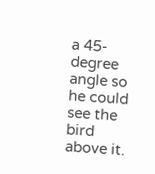a 45-degree angle so he could see the bird above it.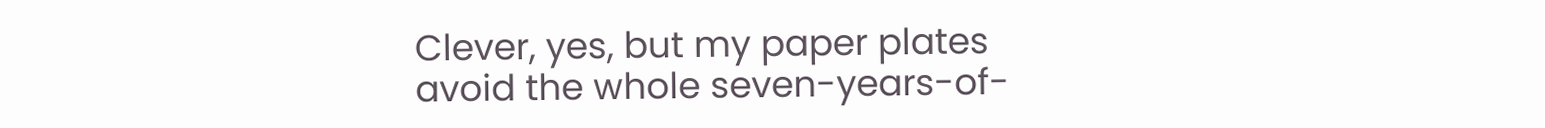Clever, yes, but my paper plates avoid the whole seven-years-of-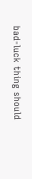bad-luck thing should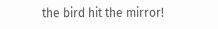the bird hit the mirror!